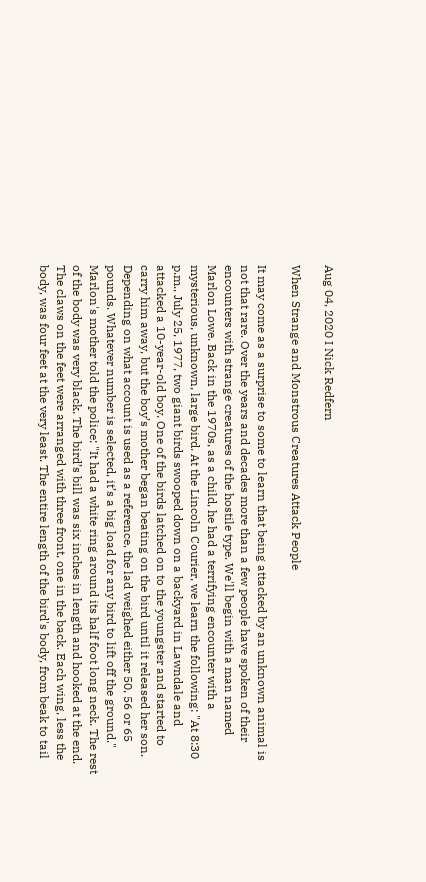Aug 04, 2020 I Nick Redfern

When Strange and Monstrous Creatures Attack People

It may come as a surprise to some to learn that being attacked by an unknown animal is not that rare. Over the years and decades more than a few people have spoken of their encounters with strange creatures of the hostile type. We'll begin with a man named Marlon Lowe. Back in the 1970s, as a child, he had a terrifying encounter with a mysterious, unknown, large bird. At the Lincoln Courier, we learn the following: "At 8:30 p.m., July 25, 1977, two giant birds swooped down on a backyard in Lawndale and attacked a 10-year-old boy. One of the birds latched on to the youngster and started to carry him away, but the boy’s mother began beating on the bird until it released her son. Depending on what account is used as a reference, the lad weighed either 50, 56 or 65 pounds. Whatever number is selected, it’s a big load for any bird to lift off the ground." Marlon's mother told the police: "It had a white ring around its half foot long neck. The rest of the body was very black. The bird’s bill was six inches in length and hooked at the end. The claws on the feet were arranged with three front, one in the back. Each wing, less the body, was four feet at the very least. The entire length of the bird's body, from beak to tail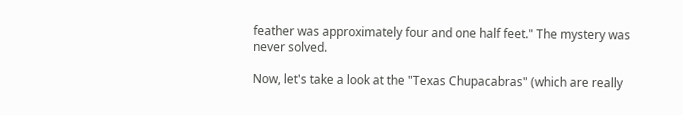feather was approximately four and one half feet." The mystery was never solved.

Now, let's take a look at the "Texas Chupacabras" (which are really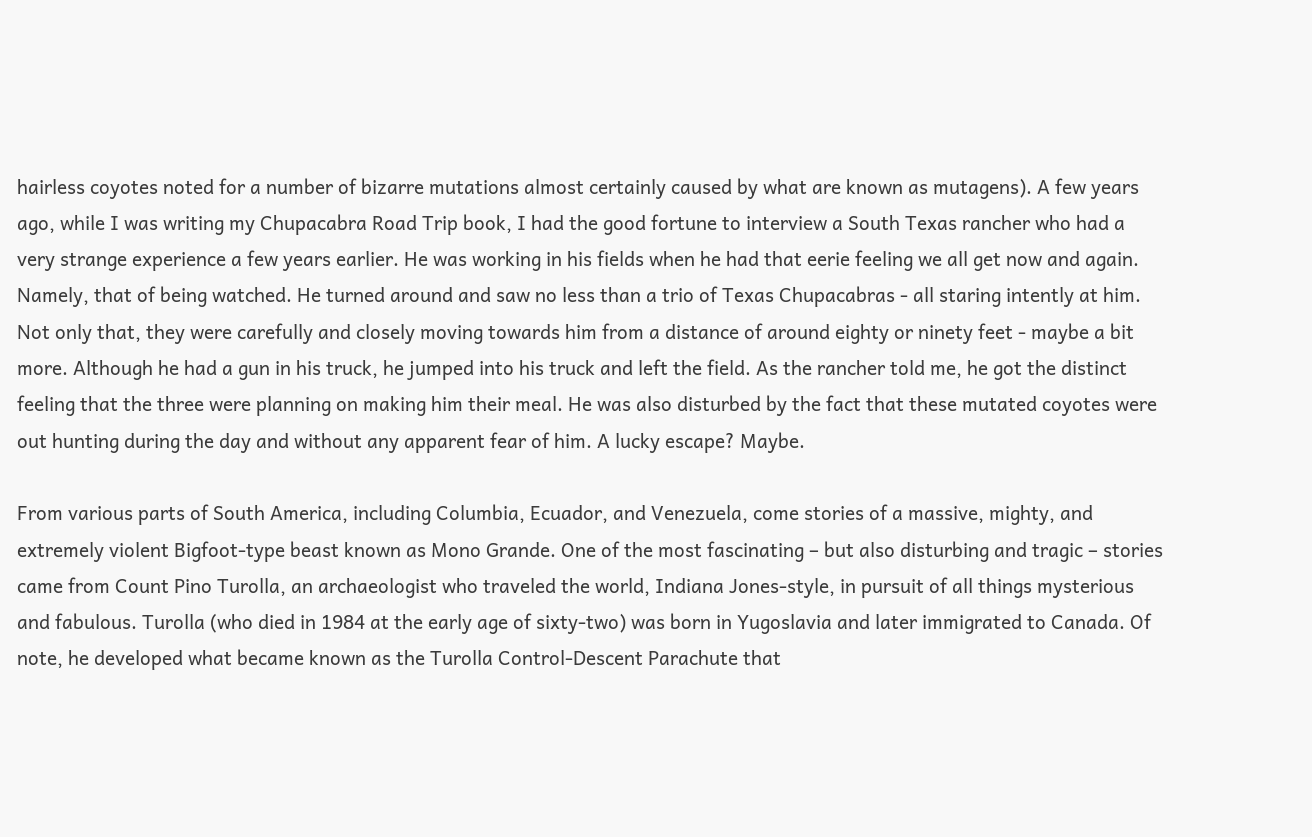hairless coyotes noted for a number of bizarre mutations almost certainly caused by what are known as mutagens). A few years ago, while I was writing my Chupacabra Road Trip book, I had the good fortune to interview a South Texas rancher who had a very strange experience a few years earlier. He was working in his fields when he had that eerie feeling we all get now and again. Namely, that of being watched. He turned around and saw no less than a trio of Texas Chupacabras - all staring intently at him. Not only that, they were carefully and closely moving towards him from a distance of around eighty or ninety feet - maybe a bit more. Although he had a gun in his truck, he jumped into his truck and left the field. As the rancher told me, he got the distinct feeling that the three were planning on making him their meal. He was also disturbed by the fact that these mutated coyotes were out hunting during the day and without any apparent fear of him. A lucky escape? Maybe.

From various parts of South America, including Columbia, Ecuador, and Venezuela, come stories of a massive, mighty, and extremely violent Bigfoot-type beast known as Mono Grande. One of the most fascinating – but also disturbing and tragic – stories came from Count Pino Turolla, an archaeologist who traveled the world, Indiana Jones-style, in pursuit of all things mysterious and fabulous. Turolla (who died in 1984 at the early age of sixty-two) was born in Yugoslavia and later immigrated to Canada. Of note, he developed what became known as the Turolla Control-Descent Parachute that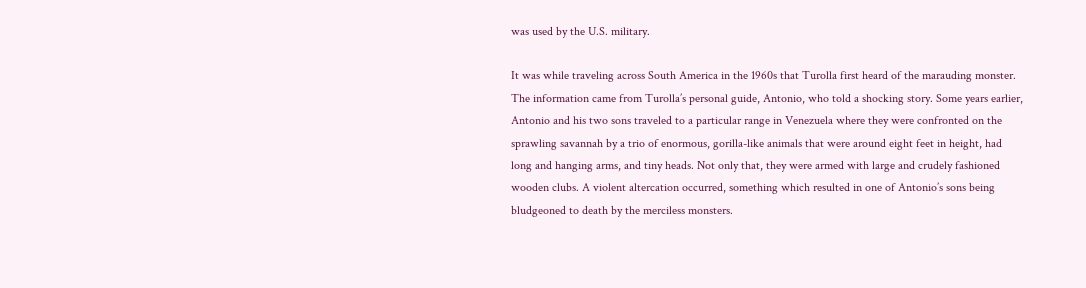was used by the U.S. military.

It was while traveling across South America in the 1960s that Turolla first heard of the marauding monster. The information came from Turolla’s personal guide, Antonio, who told a shocking story. Some years earlier, Antonio and his two sons traveled to a particular range in Venezuela where they were confronted on the sprawling savannah by a trio of enormous, gorilla-like animals that were around eight feet in height, had long and hanging arms, and tiny heads. Not only that, they were armed with large and crudely fashioned wooden clubs. A violent altercation occurred, something which resulted in one of Antonio’s sons being bludgeoned to death by the merciless monsters.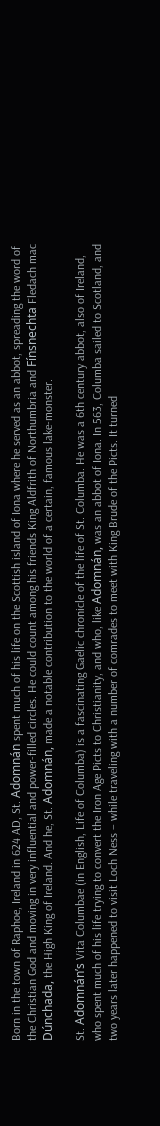Born in the town of Raphoe, Ireland in 624 AD, St. Adomnán spent much of his life on the Scottish island of Iona where he served as an abbot, spreading the word of the Christian God and moving in very influential and power-filled circles. He could count among his friends King Aldfrith of Northumbria and Fínsnechta Fledach mac Dúnchada, the High King of Ireland. And he, St. Adomnán, made a notable contribution to the world of a certain, famous lake-monster.

St. Adomnán’s Vita Columbae (in English, Life of Columba) is a fascinating Gaelic chronicle of the life of St. Columba. He was a 6th century abbot, also of Ireland, who spent much of his life trying to convert the Iron Age Picts to Christianity, and who, like Adomnán, was an abbot of Iona. In 563, Columba sailed to Scotland, and two years later happened to visit Loch Ness – while traveling with a number of comrades to meet with King Brude of the Picts. It turned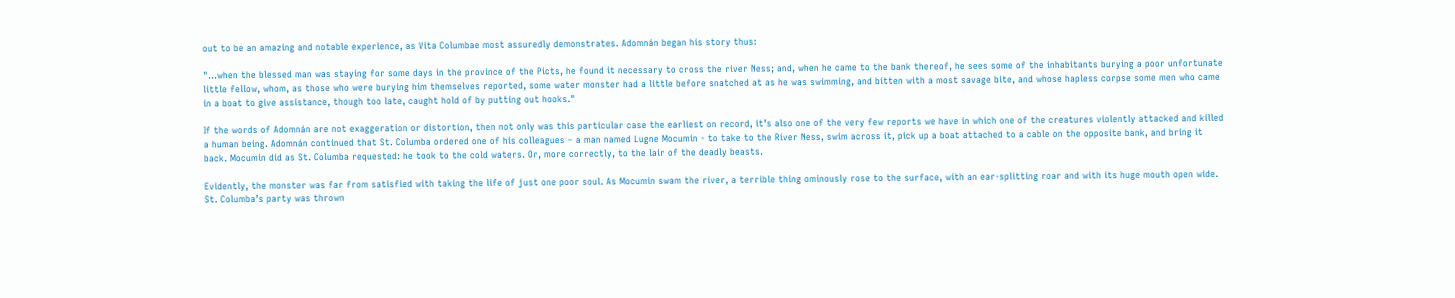out to be an amazing and notable experience, as Vita Columbae most assuredly demonstrates. Adomnán began his story thus:

"…when the blessed man was staying for some days in the province of the Picts, he found it necessary to cross the river Ness; and, when he came to the bank thereof, he sees some of the inhabitants burying a poor unfortunate little fellow, whom, as those who were burying him themselves reported, some water monster had a little before snatched at as he was swimming, and bitten with a most savage bite, and whose hapless corpse some men who came in a boat to give assistance, though too late, caught hold of by putting out hooks."

If the words of Adomnán are not exaggeration or distortion, then not only was this particular case the earliest on record, it’s also one of the very few reports we have in which one of the creatures violently attacked and killed a human being. Adomnán continued that St. Columba ordered one of his colleagues – a man named Lugne Mocumin - to take to the River Ness, swim across it, pick up a boat attached to a cable on the opposite bank, and bring it back. Mocumin did as St. Columba requested: he took to the cold waters. Or, more correctly, to the lair of the deadly beasts.

Evidently, the monster was far from satisfied with taking the life of just one poor soul. As Mocumin swam the river, a terrible thing ominously rose to the surface, with an ear-splitting roar and with its huge mouth open wide. St. Columba’s party was thrown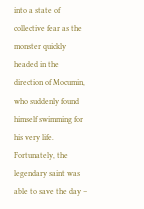into a state of collective fear as the monster quickly headed in the direction of Mocumin, who suddenly found himself swimming for his very life. Fortunately, the legendary saint was able to save the day –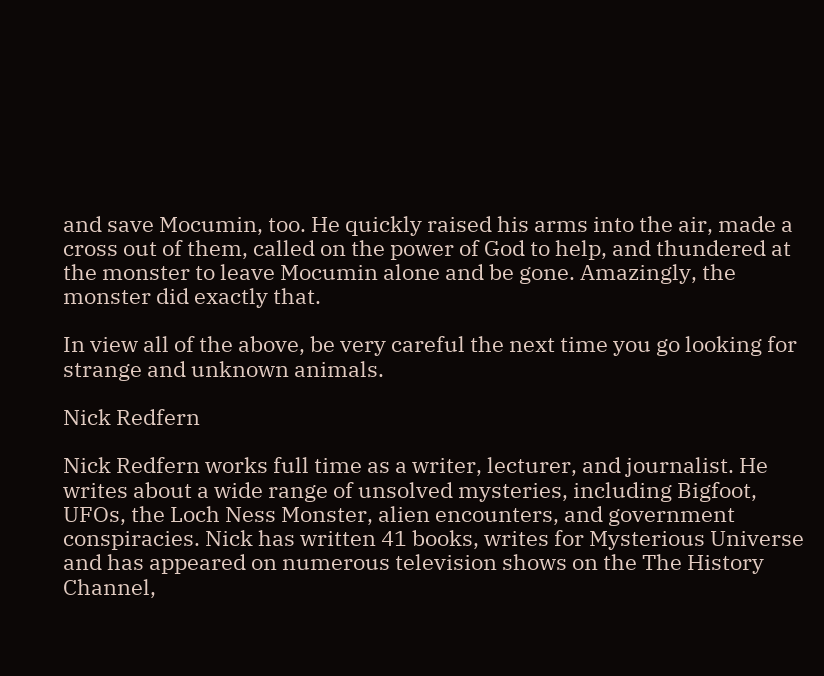and save Mocumin, too. He quickly raised his arms into the air, made a cross out of them, called on the power of God to help, and thundered at the monster to leave Mocumin alone and be gone. Amazingly, the monster did exactly that.

In view all of the above, be very careful the next time you go looking for strange and unknown animals.

Nick Redfern

Nick Redfern works full time as a writer, lecturer, and journalist. He writes about a wide range of unsolved mysteries, including Bigfoot, UFOs, the Loch Ness Monster, alien encounters, and government conspiracies. Nick has written 41 books, writes for Mysterious Universe and has appeared on numerous television shows on the The History Channel,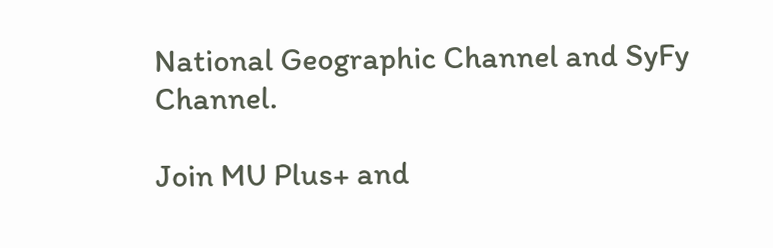National Geographic Channel and SyFy Channel.

Join MU Plus+ and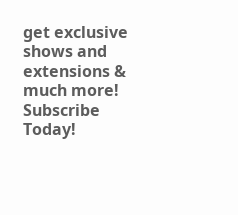get exclusive shows and extensions & much more! Subscribe Today!